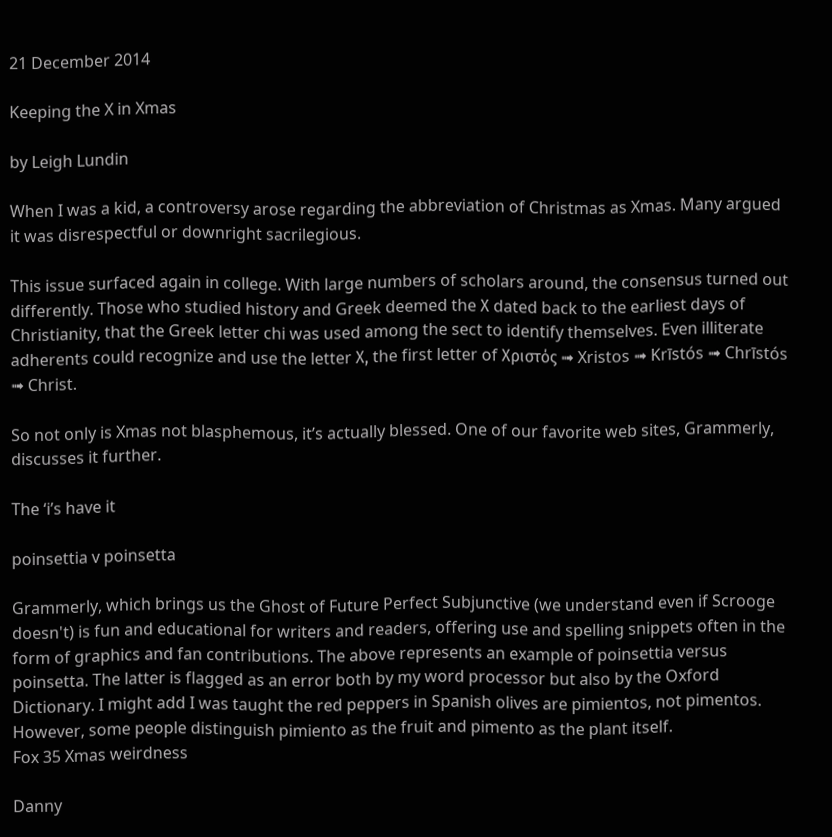21 December 2014

Keeping the X in Xmas

by Leigh Lundin

When I was a kid, a controversy arose regarding the abbreviation of Christmas as Xmas. Many argued it was disrespectful or downright sacrilegious.

This issue surfaced again in college. With large numbers of scholars around, the consensus turned out differently. Those who studied history and Greek deemed the Χ dated back to the earliest days of Christianity, that the Greek letter chi was used among the sect to identify themselves. Even illiterate adherents could recognize and use the letter Χ, the first letter of Χριστός ➟ Xristos ➟ Krīstós ➟ Chrīstós ➟ Christ.

So not only is Xmas not blasphemous, it’s actually blessed. One of our favorite web sites, Grammerly, discusses it further.

The ‘i’s have it

poinsettia v poinsetta

Grammerly, which brings us the Ghost of Future Perfect Subjunctive (we understand even if Scrooge doesn't) is fun and educational for writers and readers, offering use and spelling snippets often in the form of graphics and fan contributions. The above represents an example of poinsettia versus poinsetta. The latter is flagged as an error both by my word processor but also by the Oxford Dictionary. I might add I was taught the red peppers in Spanish olives are pimientos, not pimentos. However, some people distinguish pimiento as the fruit and pimento as the plant itself.
Fox 35 Xmas weirdness

Danny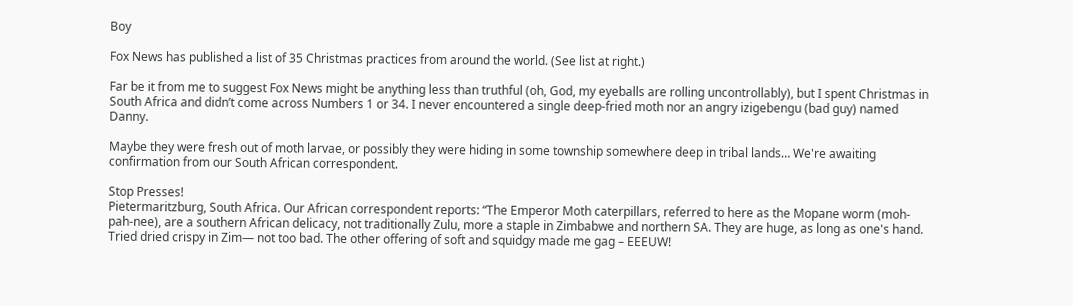Boy

Fox News has published a list of 35 Christmas practices from around the world. (See list at right.)

Far be it from me to suggest Fox News might be anything less than truthful (oh, God, my eyeballs are rolling uncontrollably), but I spent Christmas in South Africa and didn’t come across Numbers 1 or 34. I never encountered a single deep-fried moth nor an angry izigebengu (bad guy) named Danny.

Maybe they were fresh out of moth larvae, or possibly they were hiding in some township somewhere deep in tribal lands… We're awaiting confirmation from our South African correspondent.

Stop Presses!
Pietermaritzburg, South Africa. Our African correspondent reports: “The Emperor Moth caterpillars, referred to here as the Mopane worm (moh-pah-nee), are a southern African delicacy, not traditionally Zulu, more a staple in Zimbabwe and northern SA. They are huge, as long as one's hand. Tried dried crispy in Zim— not too bad. The other offering of soft and squidgy made me gag – EEEUW!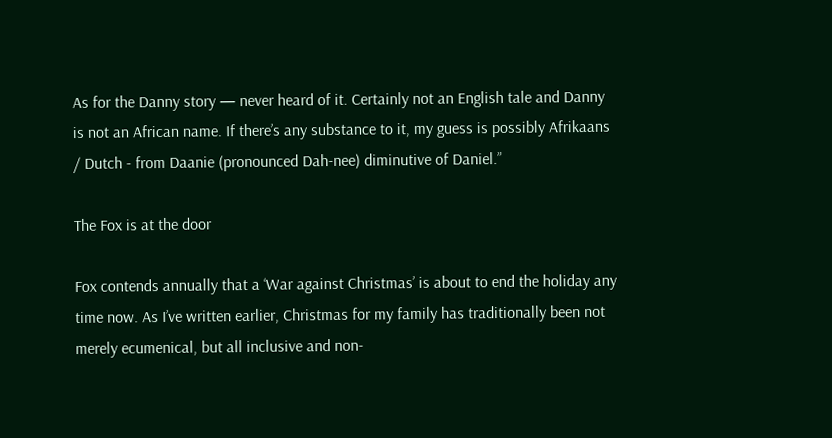As for the Danny story — never heard of it. Certainly not an English tale and Danny is not an African name. If there’s any substance to it, my guess is possibly Afrikaans / Dutch - from Daanie (pronounced Dah-nee) diminutive of Daniel.”

The Fox is at the door

Fox contends annually that a ‘War against Christmas’ is about to end the holiday any time now. As I’ve written earlier, Christmas for my family has traditionally been not merely ecumenical, but all inclusive and non-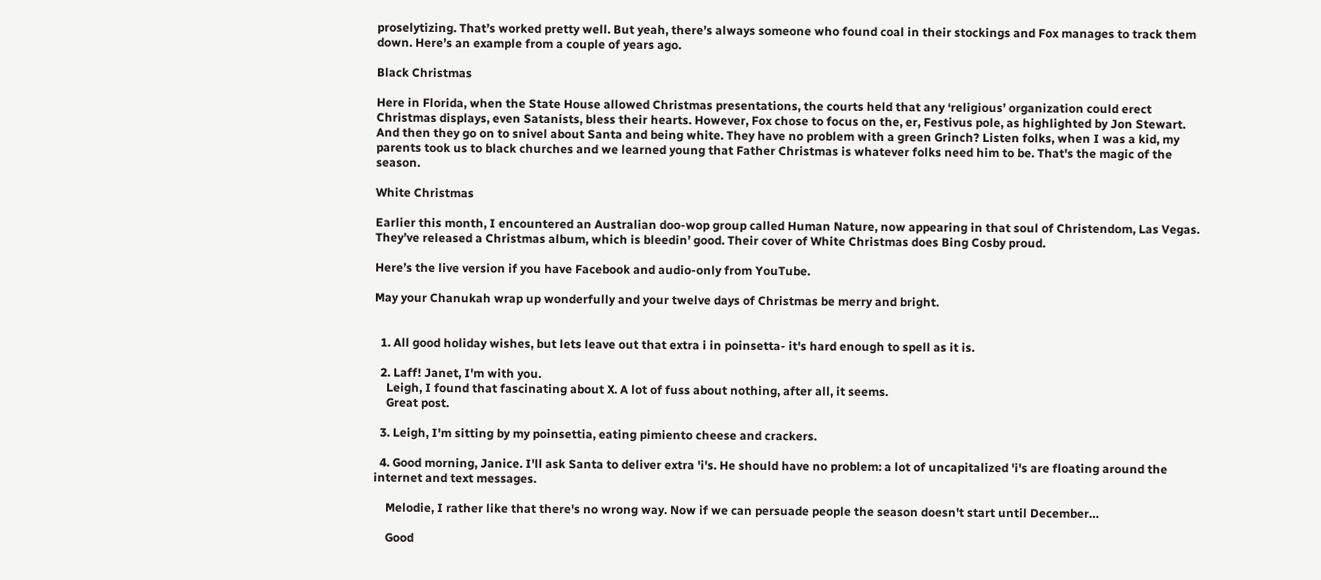proselytizing. That’s worked pretty well. But yeah, there’s always someone who found coal in their stockings and Fox manages to track them down. Here’s an example from a couple of years ago.

Black Christmas

Here in Florida, when the State House allowed Christmas presentations, the courts held that any ‘religious’ organization could erect Christmas displays, even Satanists, bless their hearts. However, Fox chose to focus on the, er, Festivus pole, as highlighted by Jon Stewart. And then they go on to snivel about Santa and being white. They have no problem with a green Grinch? Listen folks, when I was a kid, my parents took us to black churches and we learned young that Father Christmas is whatever folks need him to be. That's the magic of the season.

White Christmas

Earlier this month, I encountered an Australian doo-wop group called Human Nature, now appearing in that soul of Christendom, Las Vegas. They’ve released a Christmas album, which is bleedin’ good. Their cover of White Christmas does Bing Cosby proud.

Here’s the live version if you have Facebook and audio-only from YouTube.

May your Chanukah wrap up wonderfully and your twelve days of Christmas be merry and bright.


  1. All good holiday wishes, but lets leave out that extra i in poinsetta- it's hard enough to spell as it is.

  2. Laff! Janet, I'm with you.
    Leigh, I found that fascinating about X. A lot of fuss about nothing, after all, it seems.
    Great post.

  3. Leigh, I'm sitting by my poinsettia, eating pimiento cheese and crackers.

  4. Good morning, Janice. I'll ask Santa to deliver extra 'i's. He should have no problem: a lot of uncapitalized 'i's are floating around the internet and text messages.

    Melodie, I rather like that there's no wrong way. Now if we can persuade people the season doesn't start until December…

    Good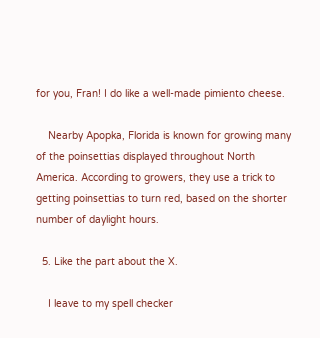for you, Fran! I do like a well-made pimiento cheese.

    Nearby Apopka, Florida is known for growing many of the poinsettias displayed throughout North America. According to growers, they use a trick to getting poinsettias to turn red, based on the shorter number of daylight hours.

  5. Like the part about the X.

    I leave to my spell checker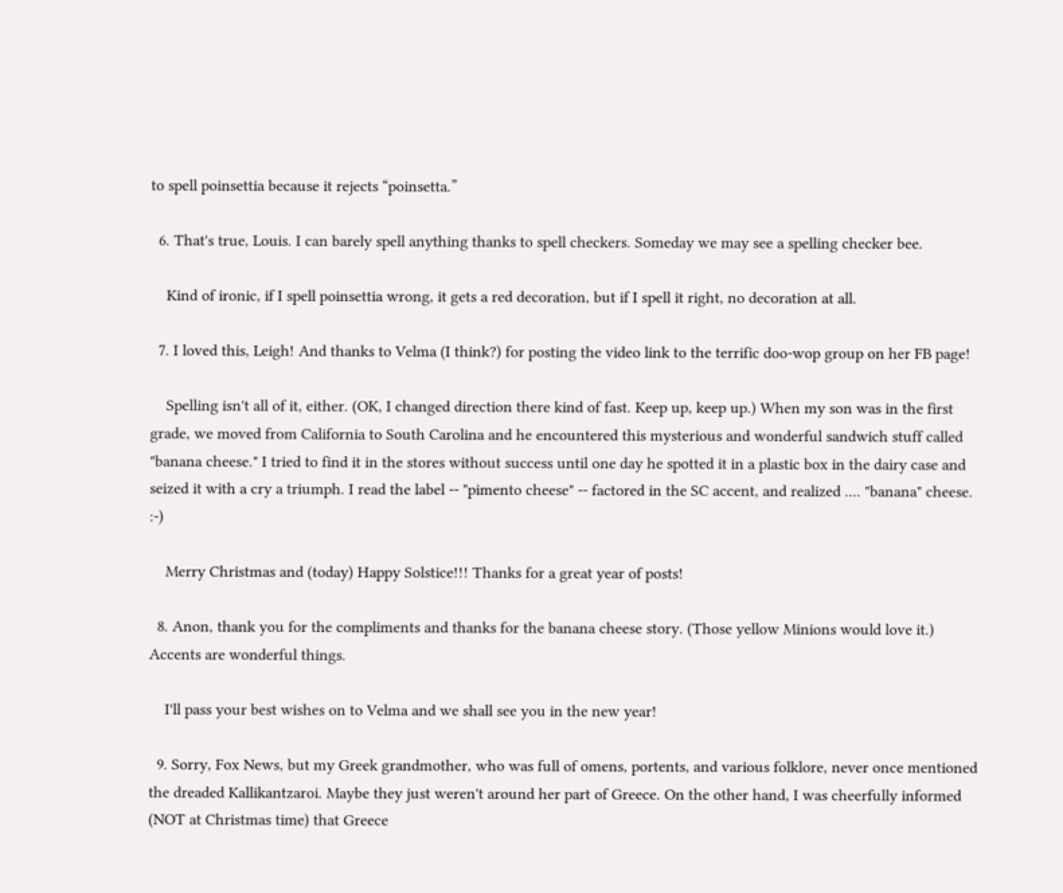to spell poinsettia because it rejects “poinsetta.”

  6. That's true, Louis. I can barely spell anything thanks to spell checkers. Someday we may see a spelling checker bee.

    Kind of ironic, if I spell poinsettia wrong, it gets a red decoration, but if I spell it right, no decoration at all.

  7. I loved this, Leigh! And thanks to Velma (I think?) for posting the video link to the terrific doo-wop group on her FB page!

    Spelling isn't all of it, either. (OK, I changed direction there kind of fast. Keep up, keep up.) When my son was in the first grade, we moved from California to South Carolina and he encountered this mysterious and wonderful sandwich stuff called "banana cheese." I tried to find it in the stores without success until one day he spotted it in a plastic box in the dairy case and seized it with a cry a triumph. I read the label -- "pimento cheese" -- factored in the SC accent, and realized .... "banana" cheese. :-)

    Merry Christmas and (today) Happy Solstice!!! Thanks for a great year of posts!

  8. Anon, thank you for the compliments and thanks for the banana cheese story. (Those yellow Minions would love it.) Accents are wonderful things.

    I'll pass your best wishes on to Velma and we shall see you in the new year!

  9. Sorry, Fox News, but my Greek grandmother, who was full of omens, portents, and various folklore, never once mentioned the dreaded Kallikantzaroi. Maybe they just weren't around her part of Greece. On the other hand, I was cheerfully informed (NOT at Christmas time) that Greece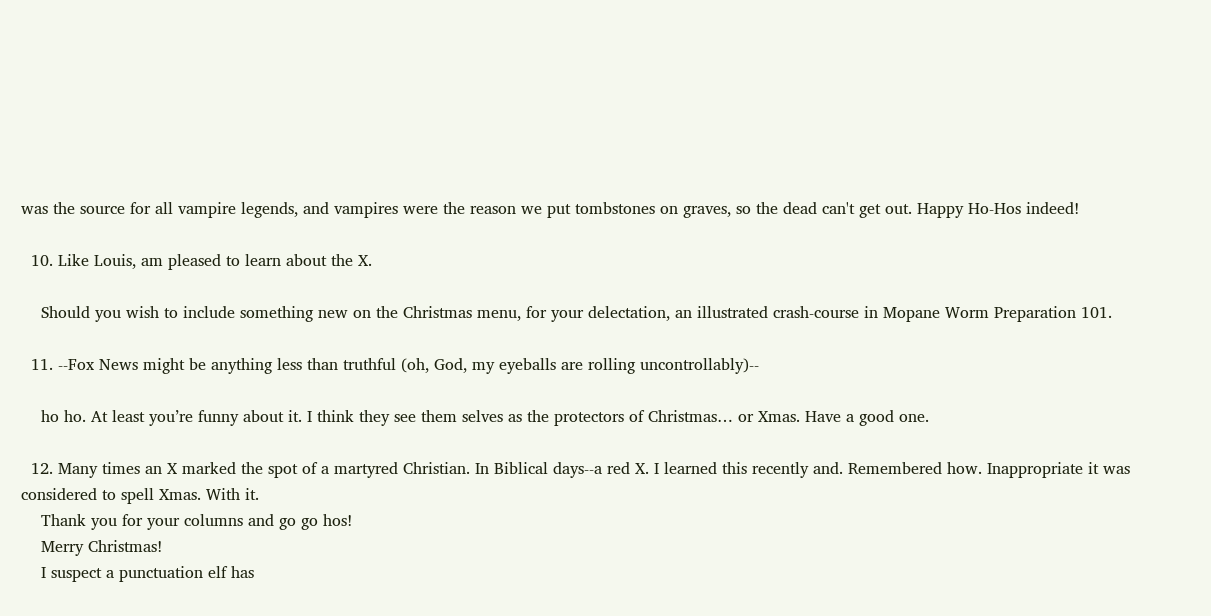was the source for all vampire legends, and vampires were the reason we put tombstones on graves, so the dead can't get out. Happy Ho-Hos indeed!

  10. Like Louis, am pleased to learn about the X.

    Should you wish to include something new on the Christmas menu, for your delectation, an illustrated crash-course in Mopane Worm Preparation 101.

  11. --Fox News might be anything less than truthful (oh, God, my eyeballs are rolling uncontrollably)--

    ho ho. At least you’re funny about it. I think they see them selves as the protectors of Christmas… or Xmas. Have a good one.

  12. Many times an X marked the spot of a martyred Christian. In Biblical days--a red X. I learned this recently and. Remembered how. Inappropriate it was considered to spell Xmas. With it.
    Thank you for your columns and go go hos!
    Merry Christmas!
    I suspect a punctuation elf has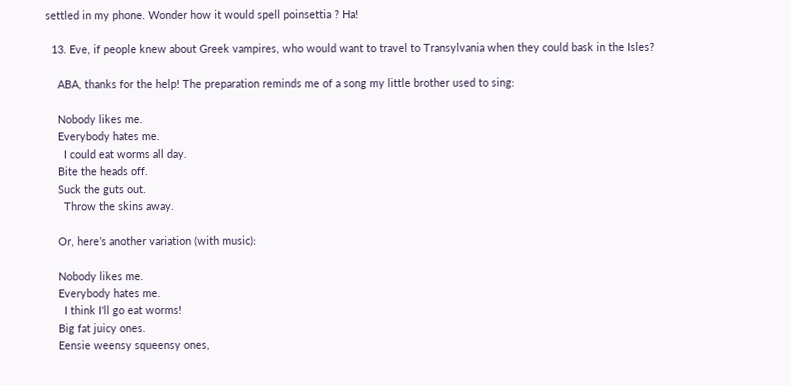settled in my phone. Wonder how it would spell poinsettia ? Ha!

  13. Eve, if people knew about Greek vampires, who would want to travel to Transylvania when they could bask in the Isles?

    ABA, thanks for the help! The preparation reminds me of a song my little brother used to sing:

    Nobody likes me.
    Everybody hates me.
      I could eat worms all day.
    Bite the heads off.
    Suck the guts out.
      Throw the skins away.

    Or, here’s another variation (with music):

    Nobody likes me.
    Everybody hates me.
      I think I'll go eat worms!
    Big fat juicy ones.
    Eensie weensy squeensy ones,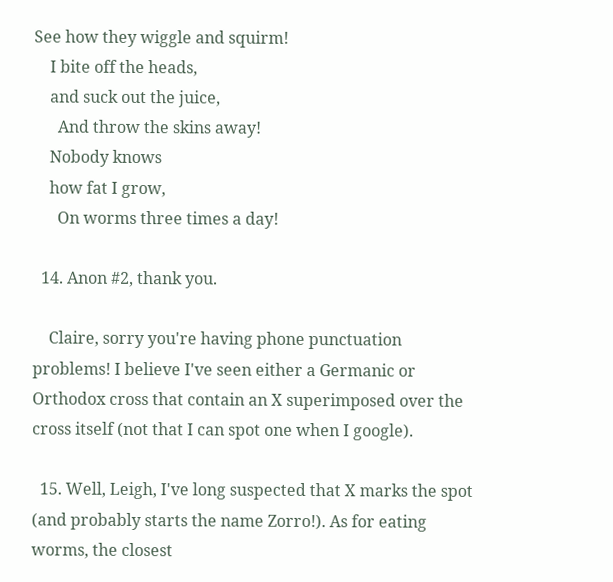See how they wiggle and squirm!
    I bite off the heads,
    and suck out the juice,
      And throw the skins away!
    Nobody knows
    how fat I grow,
      On worms three times a day!

  14. Anon #2, thank you.

    Claire, sorry you're having phone punctuation problems! I believe I've seen either a Germanic or Orthodox cross that contain an X superimposed over the cross itself (not that I can spot one when I google).

  15. Well, Leigh, I've long suspected that X marks the spot (and probably starts the name Zorro!). As for eating worms, the closest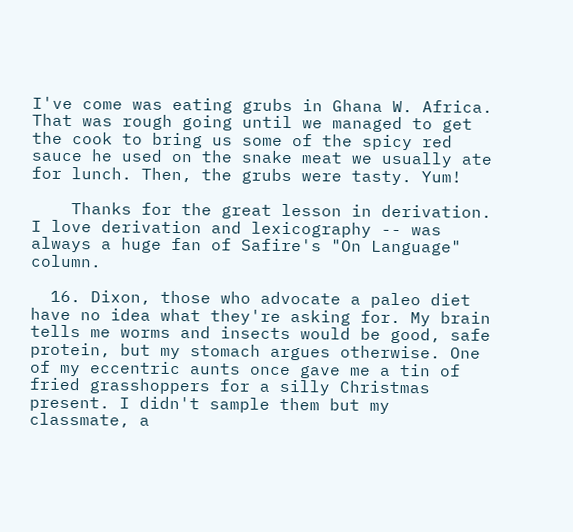I've come was eating grubs in Ghana W. Africa. That was rough going until we managed to get the cook to bring us some of the spicy red sauce he used on the snake meat we usually ate for lunch. Then, the grubs were tasty. Yum!

    Thanks for the great lesson in derivation. I love derivation and lexicography -- was always a huge fan of Safire's "On Language" column.

  16. Dixon, those who advocate a paleo diet have no idea what they're asking for. My brain tells me worms and insects would be good, safe protein, but my stomach argues otherwise. One of my eccentric aunts once gave me a tin of fried grasshoppers for a silly Christmas present. I didn't sample them but my classmate, a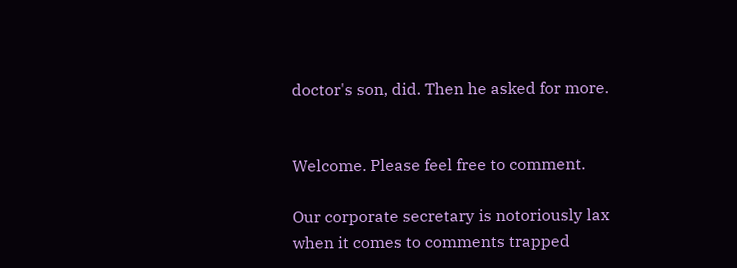doctor's son, did. Then he asked for more.


Welcome. Please feel free to comment.

Our corporate secretary is notoriously lax when it comes to comments trapped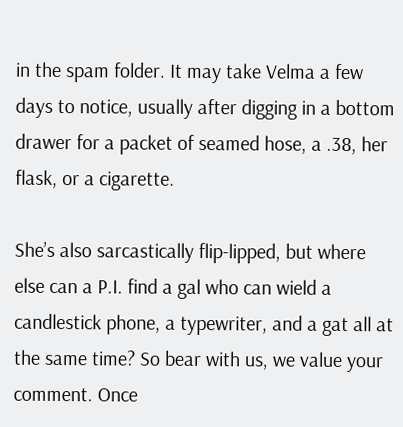in the spam folder. It may take Velma a few days to notice, usually after digging in a bottom drawer for a packet of seamed hose, a .38, her flask, or a cigarette.

She’s also sarcastically flip-lipped, but where else can a P.I. find a gal who can wield a candlestick phone, a typewriter, and a gat all at the same time? So bear with us, we value your comment. Once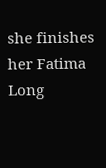she finishes her Fatima Long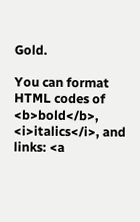Gold.

You can format HTML codes of <b>bold</b>, <i>italics</i>, and links: <a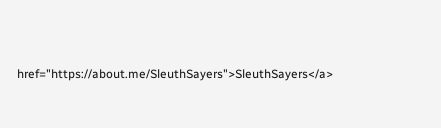href="https://about.me/SleuthSayers">SleuthSayers</a>